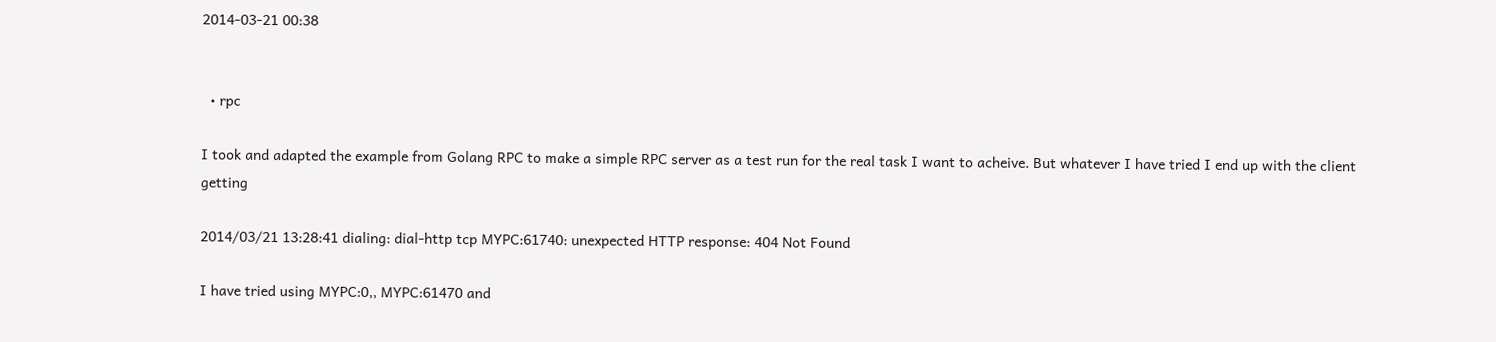2014-03-21 00:38


  • rpc

I took and adapted the example from Golang RPC to make a simple RPC server as a test run for the real task I want to acheive. But whatever I have tried I end up with the client getting

2014/03/21 13:28:41 dialing: dial-http tcp MYPC:61740: unexpected HTTP response: 404 Not Found

I have tried using MYPC:0,, MYPC:61470 and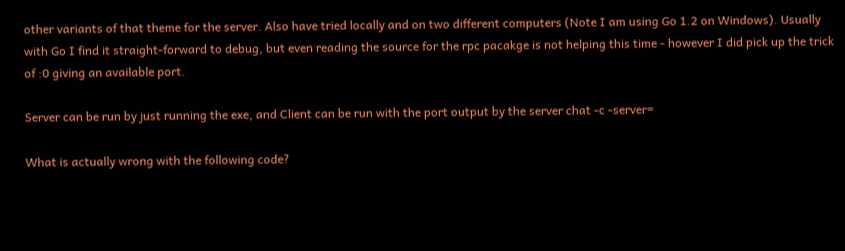other variants of that theme for the server. Also have tried locally and on two different computers (Note I am using Go 1.2 on Windows). Usually with Go I find it straight-forward to debug, but even reading the source for the rpc pacakge is not helping this time - however I did pick up the trick of :0 giving an available port.

Server can be run by just running the exe, and Client can be run with the port output by the server chat -c -server=

What is actually wrong with the following code?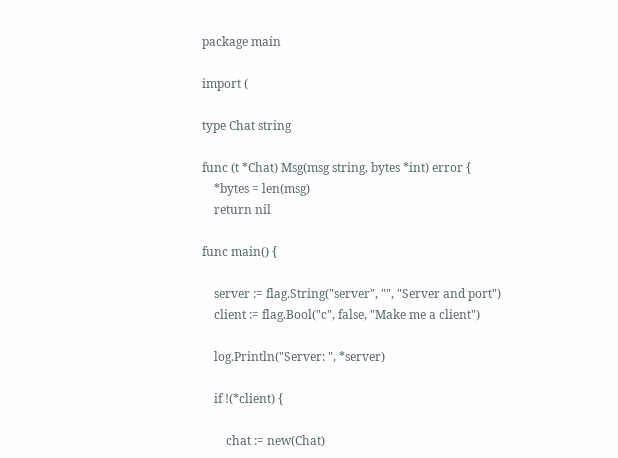package main

import (

type Chat string

func (t *Chat) Msg(msg string, bytes *int) error {
    *bytes = len(msg)
    return nil

func main() {

    server := flag.String("server", "", "Server and port")
    client := flag.Bool("c", false, "Make me a client")

    log.Println("Server: ", *server)

    if !(*client) {

        chat := new(Chat)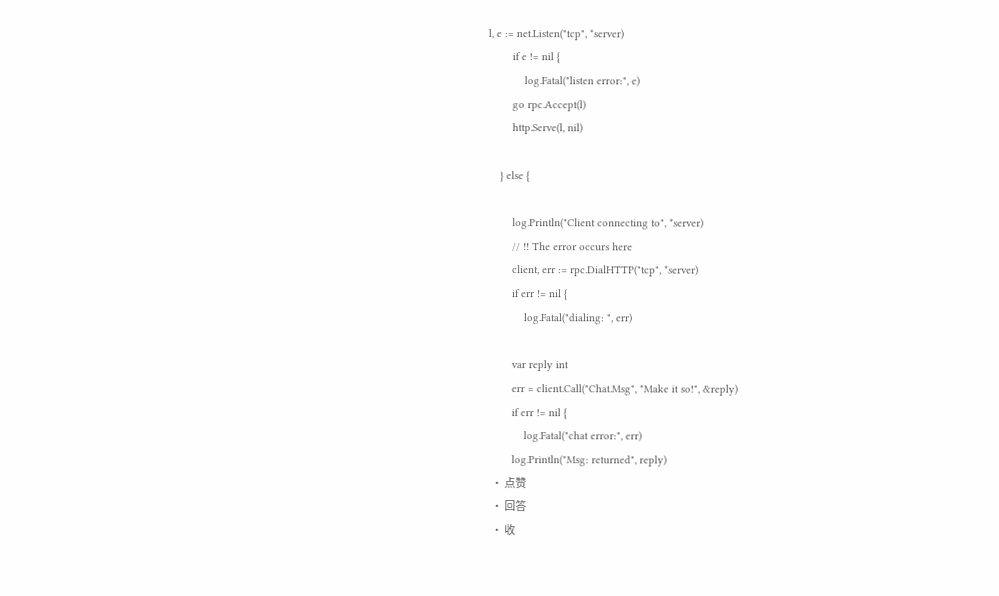l, e := net.Listen("tcp", *server)
        if e != nil {
            log.Fatal("listen error:", e)
        go rpc.Accept(l)
        http.Serve(l, nil)

    } else {

        log.Println("Client connecting to", *server)
        // !! The error occurs here
        client, err := rpc.DialHTTP("tcp", *server)
        if err != nil {
            log.Fatal("dialing: ", err)

        var reply int
        err = client.Call("Chat.Msg", "Make it so!", &reply)
        if err != nil {
            log.Fatal("chat error:", err)
        log.Println("Msg: returned", reply)
  • 点赞
  • 回答
  • 收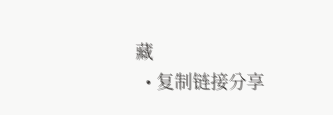藏
  • 复制链接分享